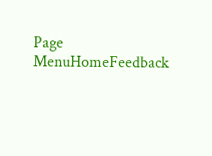Page MenuHomeFeedback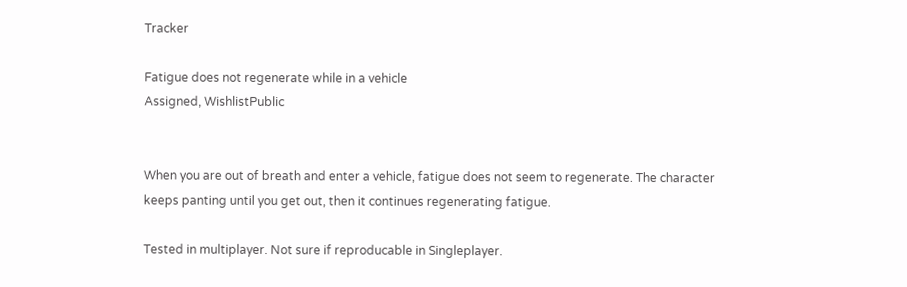Tracker

Fatigue does not regenerate while in a vehicle
Assigned, WishlistPublic


When you are out of breath and enter a vehicle, fatigue does not seem to regenerate. The character keeps panting until you get out, then it continues regenerating fatigue.

Tested in multiplayer. Not sure if reproducable in Singleplayer.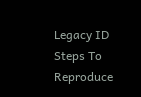Legacy ID
Steps To Reproduce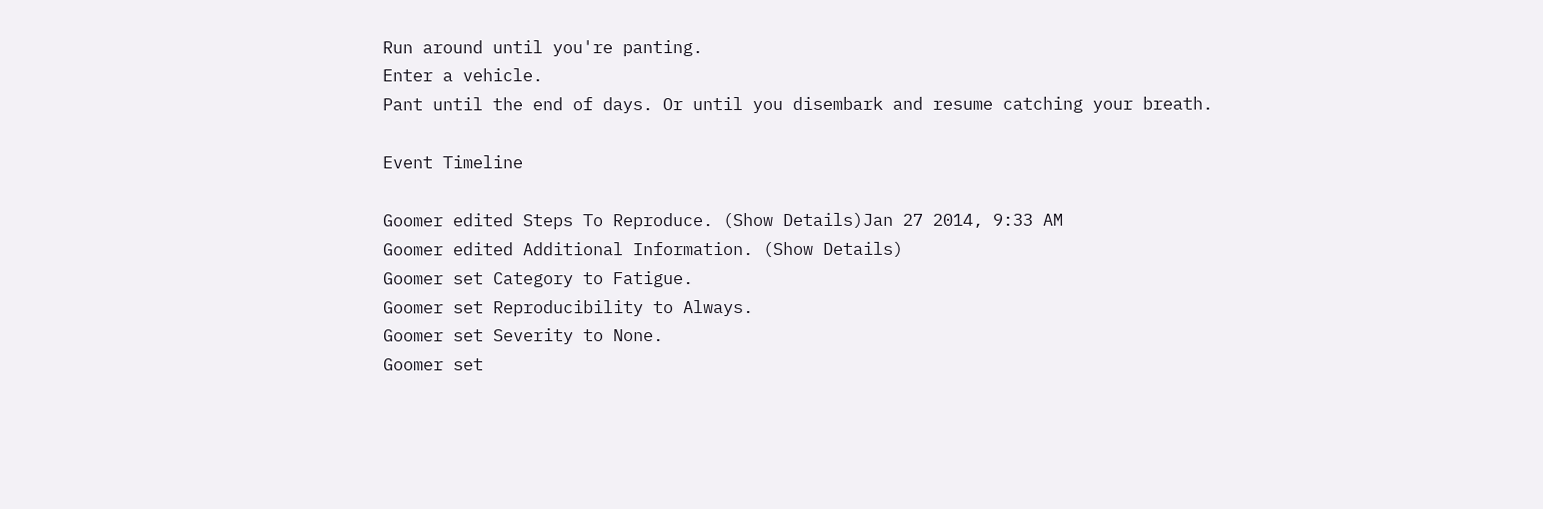Run around until you're panting.
Enter a vehicle.
Pant until the end of days. Or until you disembark and resume catching your breath.

Event Timeline

Goomer edited Steps To Reproduce. (Show Details)Jan 27 2014, 9:33 AM
Goomer edited Additional Information. (Show Details)
Goomer set Category to Fatigue.
Goomer set Reproducibility to Always.
Goomer set Severity to None.
Goomer set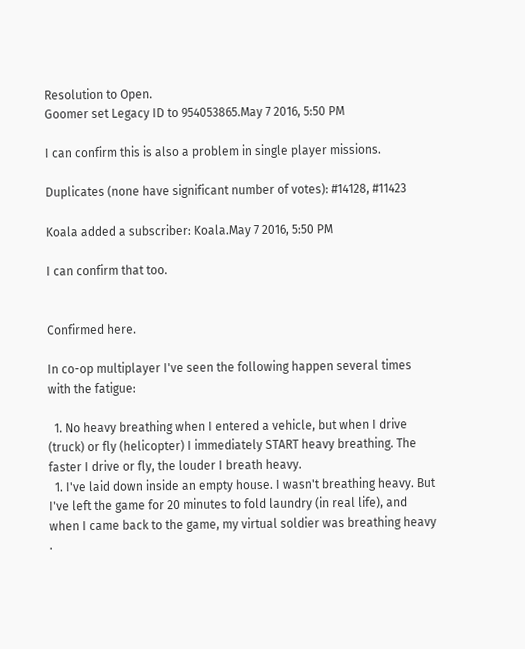Resolution to Open.
Goomer set Legacy ID to 954053865.May 7 2016, 5:50 PM

I can confirm this is also a problem in single player missions.

Duplicates (none have significant number of votes): #14128, #11423

Koala added a subscriber: Koala.May 7 2016, 5:50 PM

I can confirm that too.


Confirmed here.

In co-op multiplayer I've seen the following happen several times with the fatigue:

  1. No heavy breathing when I entered a vehicle, but when I drive (truck) or fly (helicopter) I immediately START heavy breathing. The faster I drive or fly, the louder I breath heavy.
  1. I've laid down inside an empty house. I wasn't breathing heavy. But I've left the game for 20 minutes to fold laundry (in real life), and when I came back to the game, my virtual soldier was breathing heavy .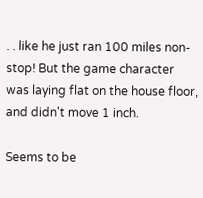. . like he just ran 100 miles non-stop! But the game character was laying flat on the house floor, and didn't move 1 inch.

Seems to be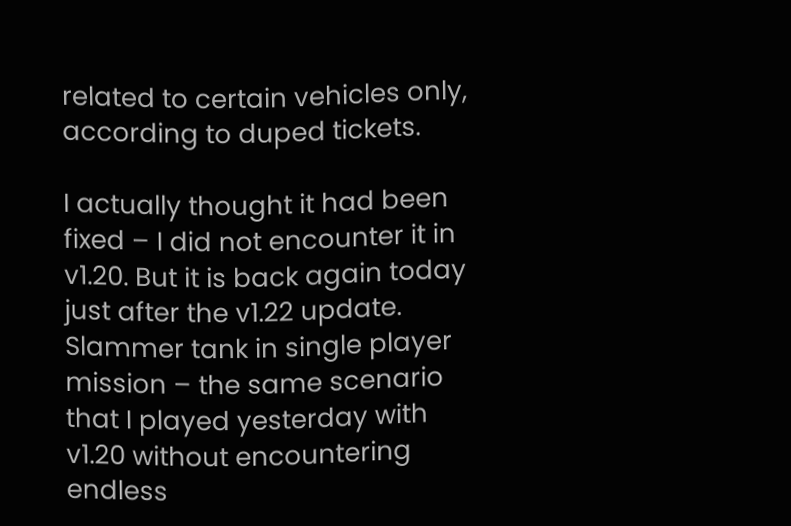related to certain vehicles only, according to duped tickets.

I actually thought it had been fixed – I did not encounter it in v1.20. But it is back again today just after the v1.22 update. Slammer tank in single player mission – the same scenario that I played yesterday with v1.20 without encountering endless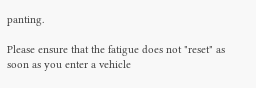panting.

Please ensure that the fatigue does not "reset" as soon as you enter a vehicle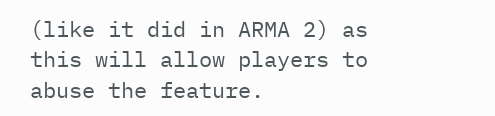(like it did in ARMA 2) as this will allow players to abuse the feature.